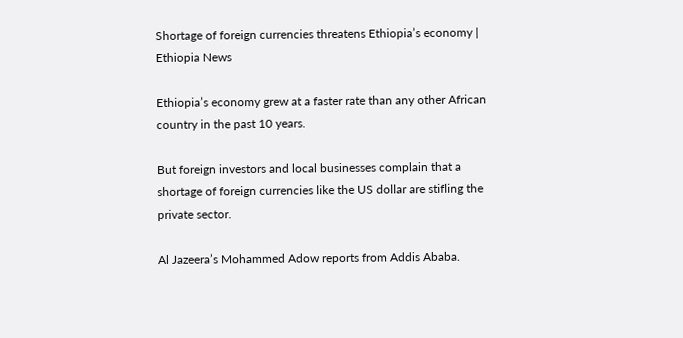Shortage of foreign currencies threatens Ethiopia’s economy | Ethiopia News

Ethiopia’s economy grew at a faster rate than any other African country in the past 10 years.

But foreign investors and local businesses complain that a shortage of foreign currencies like the US dollar are stifling the private sector.

Al Jazeera’s Mohammed Adow reports from Addis Ababa.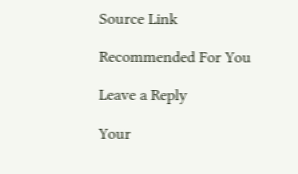Source Link

Recommended For You

Leave a Reply

Your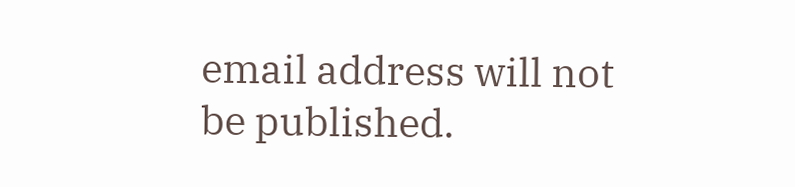email address will not be published.